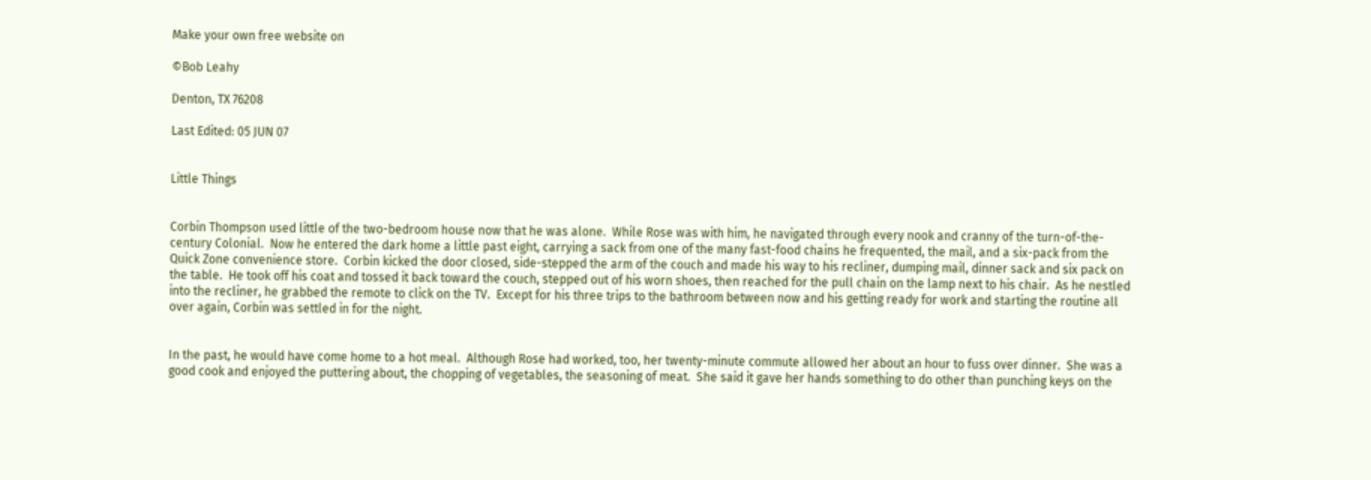Make your own free website on

©Bob Leahy

Denton, TX 76208

Last Edited: 05 JUN 07


Little Things


Corbin Thompson used little of the two-bedroom house now that he was alone.  While Rose was with him, he navigated through every nook and cranny of the turn-of-the-century Colonial.  Now he entered the dark home a little past eight, carrying a sack from one of the many fast-food chains he frequented, the mail, and a six-pack from the Quick Zone convenience store.  Corbin kicked the door closed, side-stepped the arm of the couch and made his way to his recliner, dumping mail, dinner sack and six pack on the table.  He took off his coat and tossed it back toward the couch, stepped out of his worn shoes, then reached for the pull chain on the lamp next to his chair.  As he nestled into the recliner, he grabbed the remote to click on the TV.  Except for his three trips to the bathroom between now and his getting ready for work and starting the routine all over again, Corbin was settled in for the night.


In the past, he would have come home to a hot meal.  Although Rose had worked, too, her twenty-minute commute allowed her about an hour to fuss over dinner.  She was a good cook and enjoyed the puttering about, the chopping of vegetables, the seasoning of meat.  She said it gave her hands something to do other than punching keys on the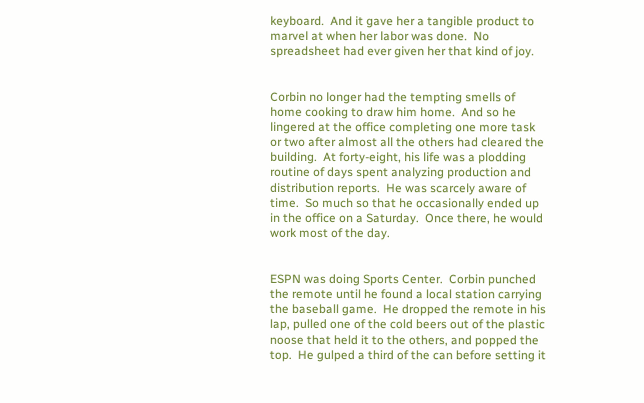keyboard.  And it gave her a tangible product to marvel at when her labor was done.  No spreadsheet had ever given her that kind of joy.


Corbin no longer had the tempting smells of home cooking to draw him home.  And so he lingered at the office completing one more task or two after almost all the others had cleared the building.  At forty-eight, his life was a plodding routine of days spent analyzing production and distribution reports.  He was scarcely aware of time.  So much so that he occasionally ended up in the office on a Saturday.  Once there, he would work most of the day.


ESPN was doing Sports Center.  Corbin punched the remote until he found a local station carrying the baseball game.  He dropped the remote in his lap, pulled one of the cold beers out of the plastic noose that held it to the others, and popped the top.  He gulped a third of the can before setting it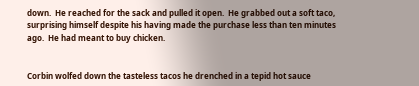down.  He reached for the sack and pulled it open.  He grabbed out a soft taco, surprising himself despite his having made the purchase less than ten minutes ago.  He had meant to buy chicken.


Corbin wolfed down the tasteless tacos he drenched in a tepid hot sauce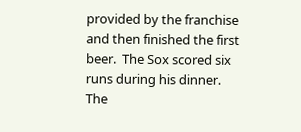provided by the franchise and then finished the first beer.  The Sox scored six runs during his dinner.  The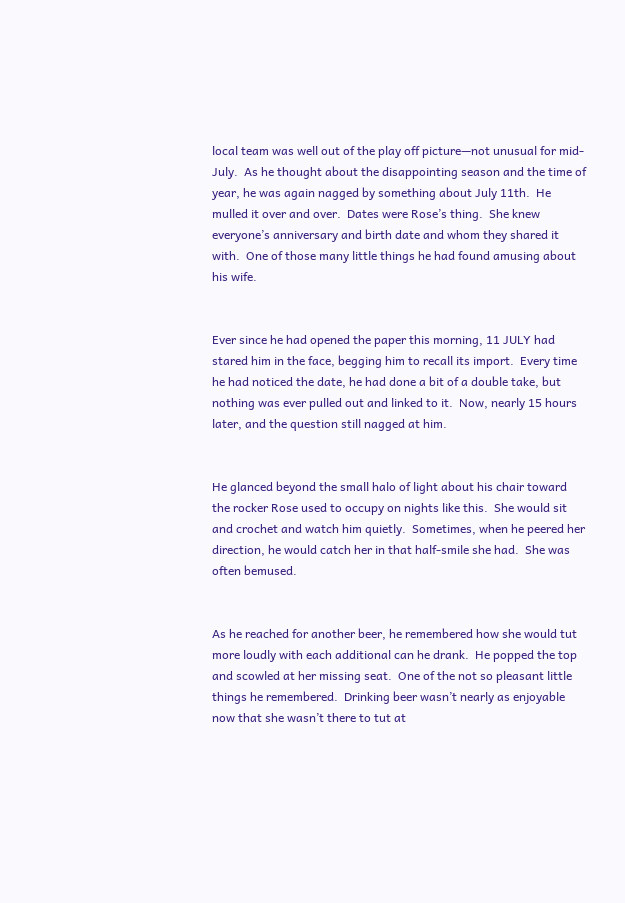local team was well out of the play off picture—not unusual for mid-July.  As he thought about the disappointing season and the time of year, he was again nagged by something about July 11th.  He mulled it over and over.  Dates were Rose’s thing.  She knew everyone’s anniversary and birth date and whom they shared it with.  One of those many little things he had found amusing about his wife.


Ever since he had opened the paper this morning, 11 JULY had stared him in the face, begging him to recall its import.  Every time he had noticed the date, he had done a bit of a double take, but nothing was ever pulled out and linked to it.  Now, nearly 15 hours later, and the question still nagged at him.


He glanced beyond the small halo of light about his chair toward the rocker Rose used to occupy on nights like this.  She would sit and crochet and watch him quietly.  Sometimes, when he peered her direction, he would catch her in that half-smile she had.  She was often bemused.


As he reached for another beer, he remembered how she would tut more loudly with each additional can he drank.  He popped the top and scowled at her missing seat.  One of the not so pleasant little things he remembered.  Drinking beer wasn’t nearly as enjoyable now that she wasn’t there to tut at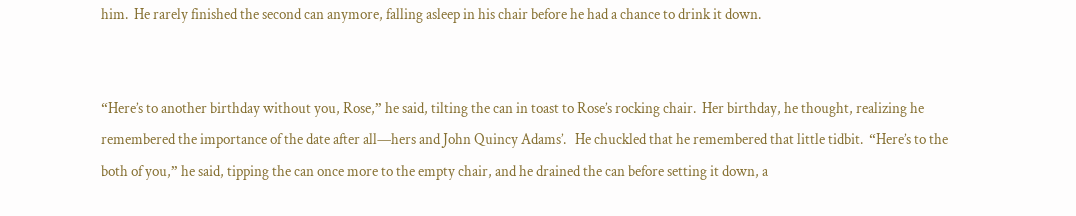him.  He rarely finished the second can anymore, falling asleep in his chair before he had a chance to drink it down.


“Here’s to another birthday without you, Rose,” he said, tilting the can in toast to Rose’s rocking chair.  Her birthday, he thought, realizing he remembered the importance of the date after all—hers and John Quincy Adams’.   He chuckled that he remembered that little tidbit.  “Here’s to the both of you,” he said, tipping the can once more to the empty chair, and he drained the can before setting it down, a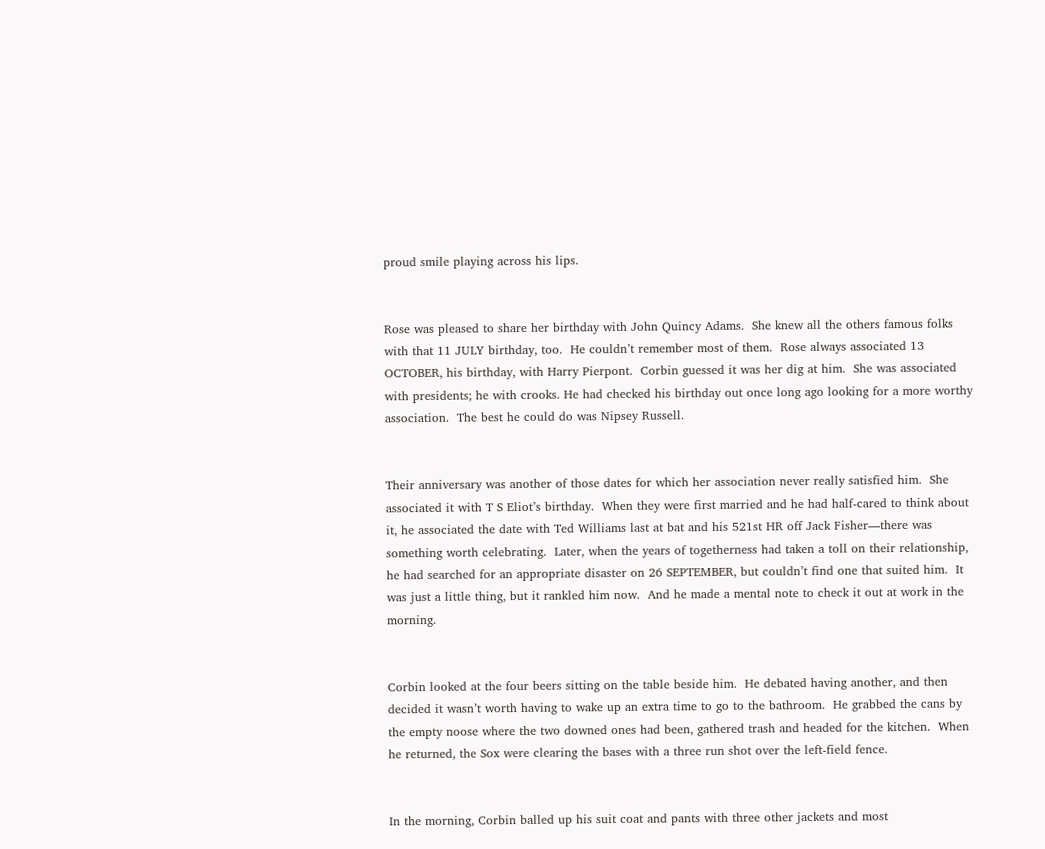proud smile playing across his lips.


Rose was pleased to share her birthday with John Quincy Adams.  She knew all the others famous folks with that 11 JULY birthday, too.  He couldn’t remember most of them.  Rose always associated 13 OCTOBER, his birthday, with Harry Pierpont.  Corbin guessed it was her dig at him.  She was associated with presidents; he with crooks. He had checked his birthday out once long ago looking for a more worthy association.  The best he could do was Nipsey Russell.


Their anniversary was another of those dates for which her association never really satisfied him.  She associated it with T S Eliot’s birthday.  When they were first married and he had half-cared to think about it, he associated the date with Ted Williams last at bat and his 521st HR off Jack Fisher—there was something worth celebrating.  Later, when the years of togetherness had taken a toll on their relationship, he had searched for an appropriate disaster on 26 SEPTEMBER, but couldn’t find one that suited him.  It was just a little thing, but it rankled him now.  And he made a mental note to check it out at work in the morning.


Corbin looked at the four beers sitting on the table beside him.  He debated having another, and then decided it wasn’t worth having to wake up an extra time to go to the bathroom.  He grabbed the cans by the empty noose where the two downed ones had been, gathered trash and headed for the kitchen.  When he returned, the Sox were clearing the bases with a three run shot over the left-field fence.


In the morning, Corbin balled up his suit coat and pants with three other jackets and most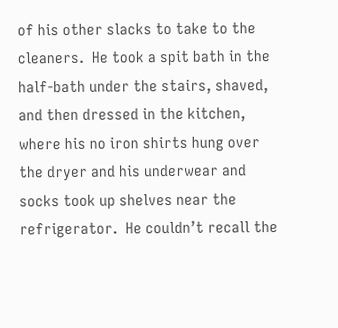of his other slacks to take to the cleaners.  He took a spit bath in the half-bath under the stairs, shaved, and then dressed in the kitchen, where his no iron shirts hung over the dryer and his underwear and socks took up shelves near the refrigerator.  He couldn’t recall the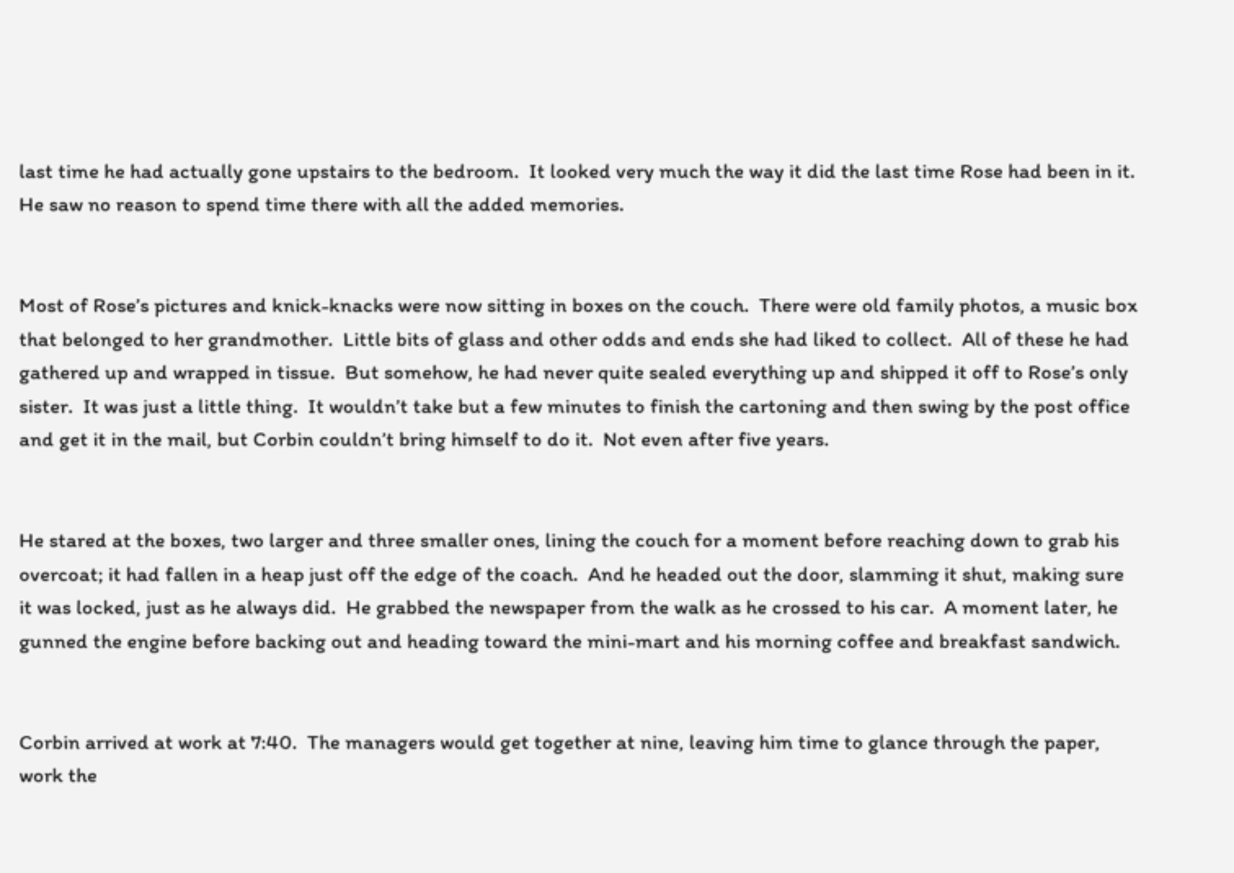last time he had actually gone upstairs to the bedroom.  It looked very much the way it did the last time Rose had been in it.  He saw no reason to spend time there with all the added memories.


Most of Rose’s pictures and knick-knacks were now sitting in boxes on the couch.  There were old family photos, a music box that belonged to her grandmother.  Little bits of glass and other odds and ends she had liked to collect.  All of these he had gathered up and wrapped in tissue.  But somehow, he had never quite sealed everything up and shipped it off to Rose’s only sister.  It was just a little thing.  It wouldn’t take but a few minutes to finish the cartoning and then swing by the post office and get it in the mail, but Corbin couldn’t bring himself to do it.  Not even after five years.


He stared at the boxes, two larger and three smaller ones, lining the couch for a moment before reaching down to grab his overcoat; it had fallen in a heap just off the edge of the coach.  And he headed out the door, slamming it shut, making sure it was locked, just as he always did.  He grabbed the newspaper from the walk as he crossed to his car.  A moment later, he gunned the engine before backing out and heading toward the mini-mart and his morning coffee and breakfast sandwich.


Corbin arrived at work at 7:40.  The managers would get together at nine, leaving him time to glance through the paper, work the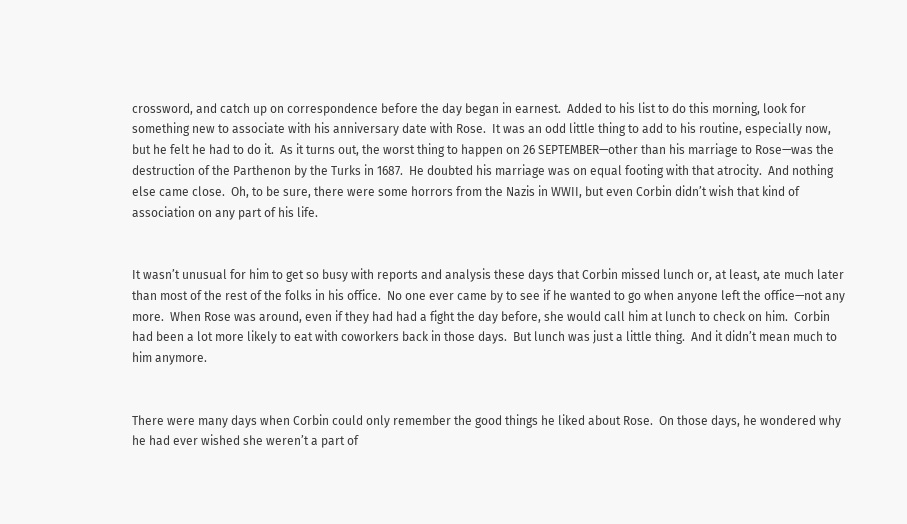crossword, and catch up on correspondence before the day began in earnest.  Added to his list to do this morning, look for something new to associate with his anniversary date with Rose.  It was an odd little thing to add to his routine, especially now, but he felt he had to do it.  As it turns out, the worst thing to happen on 26 SEPTEMBER—other than his marriage to Rose—was the destruction of the Parthenon by the Turks in 1687.  He doubted his marriage was on equal footing with that atrocity.  And nothing else came close.  Oh, to be sure, there were some horrors from the Nazis in WWII, but even Corbin didn’t wish that kind of association on any part of his life.


It wasn’t unusual for him to get so busy with reports and analysis these days that Corbin missed lunch or, at least, ate much later than most of the rest of the folks in his office.  No one ever came by to see if he wanted to go when anyone left the office—not any more.  When Rose was around, even if they had had a fight the day before, she would call him at lunch to check on him.  Corbin had been a lot more likely to eat with coworkers back in those days.  But lunch was just a little thing.  And it didn’t mean much to him anymore.


There were many days when Corbin could only remember the good things he liked about Rose.  On those days, he wondered why he had ever wished she weren’t a part of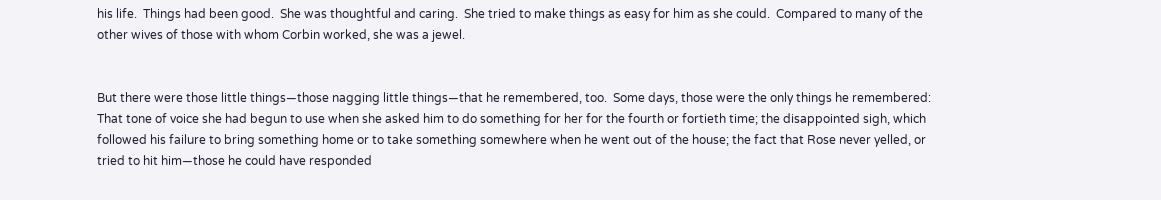his life.  Things had been good.  She was thoughtful and caring.  She tried to make things as easy for him as she could.  Compared to many of the other wives of those with whom Corbin worked, she was a jewel.


But there were those little things—those nagging little things—that he remembered, too.  Some days, those were the only things he remembered:  That tone of voice she had begun to use when she asked him to do something for her for the fourth or fortieth time; the disappointed sigh, which followed his failure to bring something home or to take something somewhere when he went out of the house; the fact that Rose never yelled, or tried to hit him—those he could have responded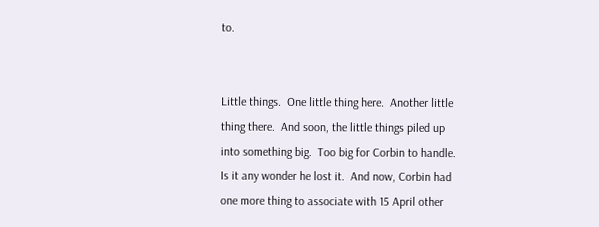to.


Little things.  One little thing here.  Another little thing there.  And soon, the little things piled up into something big.  Too big for Corbin to handle.  Is it any wonder he lost it.  And now, Corbin had one more thing to associate with 15 April other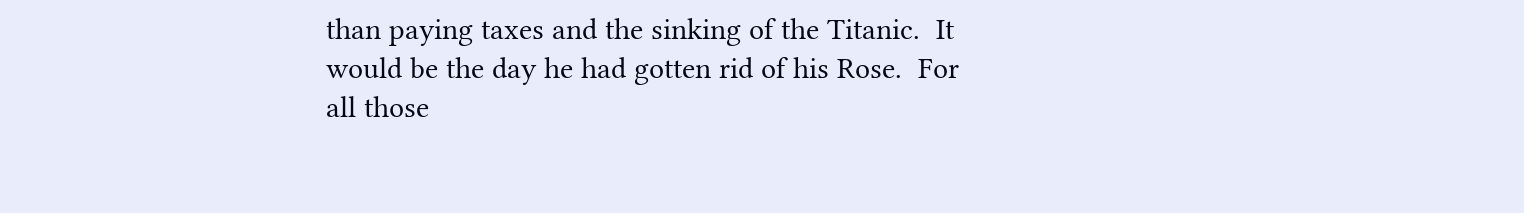than paying taxes and the sinking of the Titanic.  It would be the day he had gotten rid of his Rose.  For all those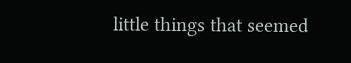little things that seemed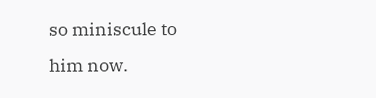so miniscule to him now.